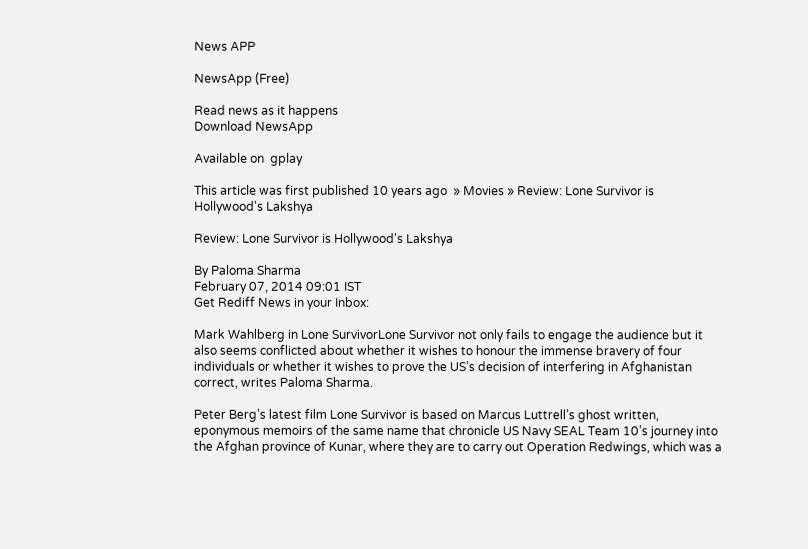News APP

NewsApp (Free)

Read news as it happens
Download NewsApp

Available on  gplay

This article was first published 10 years ago  » Movies » Review: Lone Survivor is Hollywood's Lakshya

Review: Lone Survivor is Hollywood's Lakshya

By Paloma Sharma
February 07, 2014 09:01 IST
Get Rediff News in your Inbox:

Mark Wahlberg in Lone SurvivorLone Survivor not only fails to engage the audience but it also seems conflicted about whether it wishes to honour the immense bravery of four individuals or whether it wishes to prove the US’s decision of interfering in Afghanistan correct, writes Paloma Sharma.

Peter Berg’s latest film Lone Survivor is based on Marcus Luttrell’s ghost written, eponymous memoirs of the same name that chronicle US Navy SEAL Team 10’s journey into the Afghan province of Kunar, where they are to carry out Operation Redwings, which was a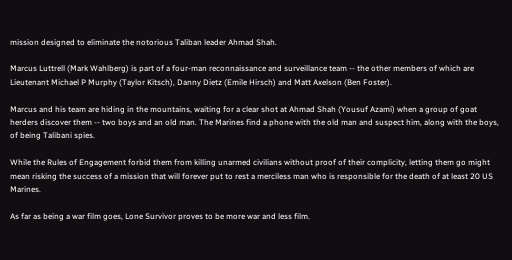mission designed to eliminate the notorious Taliban leader Ahmad Shah.

Marcus Luttrell (Mark Wahlberg) is part of a four-man reconnaissance and surveillance team -- the other members of which are Lieutenant Michael P Murphy (Taylor Kitsch), Danny Dietz (Emile Hirsch) and Matt Axelson (Ben Foster).

Marcus and his team are hiding in the mountains, waiting for a clear shot at Ahmad Shah (Yousuf Azami) when a group of goat herders discover them -- two boys and an old man. The Marines find a phone with the old man and suspect him, along with the boys, of being Talibani spies.

While the Rules of Engagement forbid them from killing unarmed civilians without proof of their complicity, letting them go might mean risking the success of a mission that will forever put to rest a merciless man who is responsible for the death of at least 20 US Marines.

As far as being a war film goes, Lone Survivor proves to be more war and less film.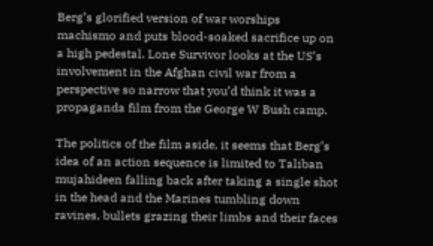Berg’s glorified version of war worships machismo and puts blood-soaked sacrifice up on a high pedestal. Lone Survivor looks at the US’s involvement in the Afghan civil war from a perspective so narrow that you’d think it was a propaganda film from the George W Bush camp.

The politics of the film aside, it seems that Berg’s idea of an action sequence is limited to Taliban mujahideen falling back after taking a single shot in the head and the Marines tumbling down ravines, bullets grazing their limbs and their faces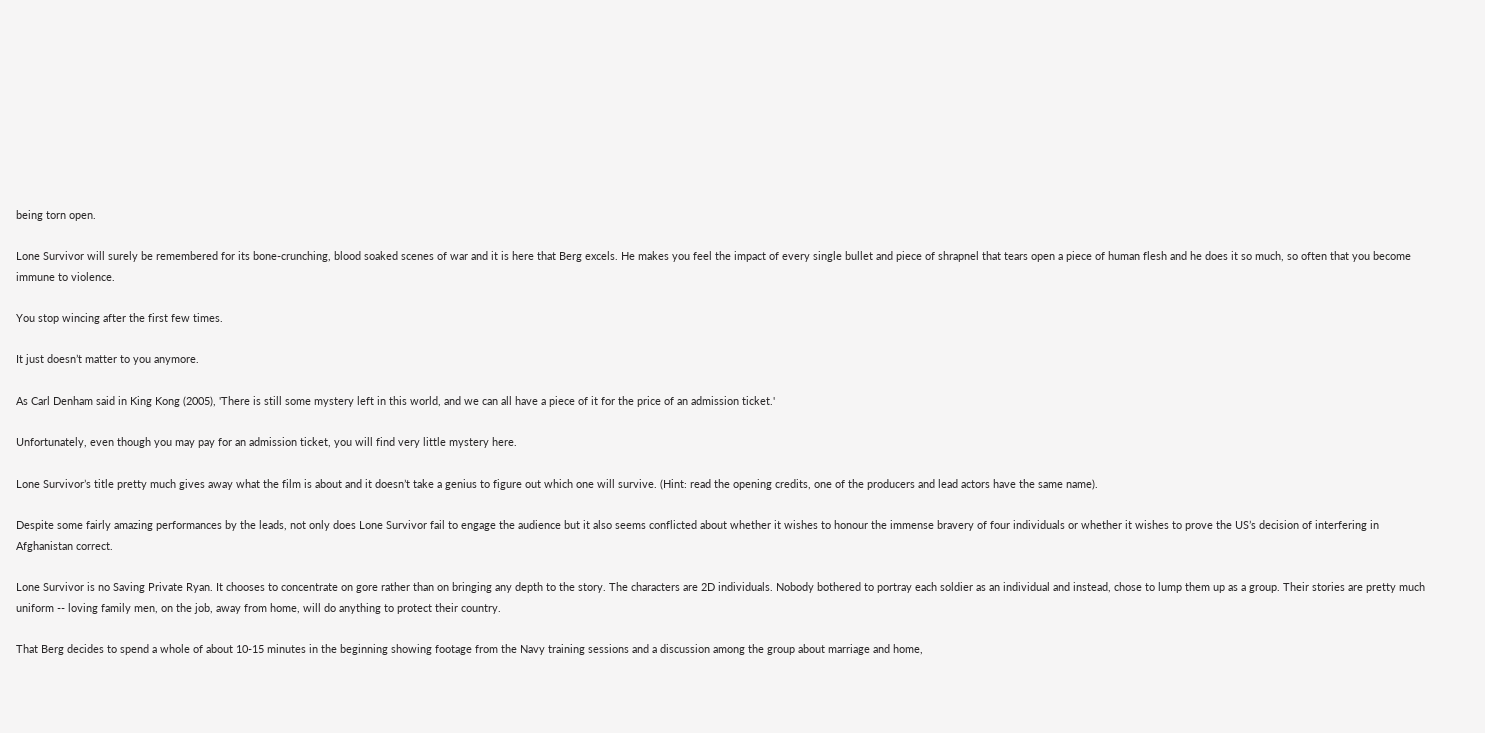being torn open.

Lone Survivor will surely be remembered for its bone-crunching, blood soaked scenes of war and it is here that Berg excels. He makes you feel the impact of every single bullet and piece of shrapnel that tears open a piece of human flesh and he does it so much, so often that you become immune to violence.

You stop wincing after the first few times.

It just doesn’t matter to you anymore.

As Carl Denham said in King Kong (2005), 'There is still some mystery left in this world, and we can all have a piece of it for the price of an admission ticket.'

Unfortunately, even though you may pay for an admission ticket, you will find very little mystery here.

Lone Survivor’s title pretty much gives away what the film is about and it doesn’t take a genius to figure out which one will survive. (Hint: read the opening credits, one of the producers and lead actors have the same name).

Despite some fairly amazing performances by the leads, not only does Lone Survivor fail to engage the audience but it also seems conflicted about whether it wishes to honour the immense bravery of four individuals or whether it wishes to prove the US’s decision of interfering in Afghanistan correct.

Lone Survivor is no Saving Private Ryan. It chooses to concentrate on gore rather than on bringing any depth to the story. The characters are 2D individuals. Nobody bothered to portray each soldier as an individual and instead, chose to lump them up as a group. Their stories are pretty much uniform -- loving family men, on the job, away from home, will do anything to protect their country.

That Berg decides to spend a whole of about 10-15 minutes in the beginning showing footage from the Navy training sessions and a discussion among the group about marriage and home,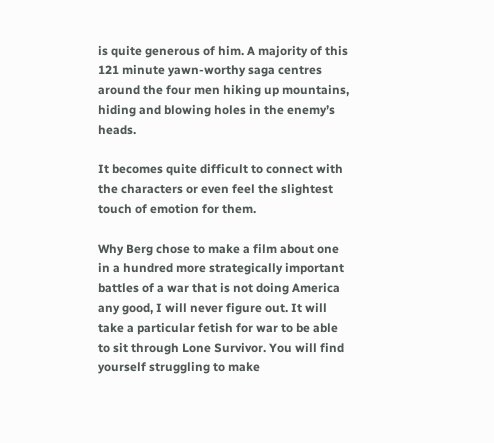is quite generous of him. A majority of this 121 minute yawn-worthy saga centres around the four men hiking up mountains, hiding and blowing holes in the enemy’s heads.

It becomes quite difficult to connect with the characters or even feel the slightest touch of emotion for them.

Why Berg chose to make a film about one in a hundred more strategically important battles of a war that is not doing America any good, I will never figure out. It will take a particular fetish for war to be able to sit through Lone Survivor. You will find yourself struggling to make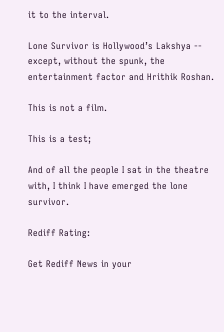it to the interval.

Lone Survivor is Hollywood’s Lakshya -- except, without the spunk, the entertainment factor and Hrithik Roshan.

This is not a film.

This is a test;

And of all the people I sat in the theatre with, I think I have emerged the lone survivor.

Rediff Rating:

Get Rediff News in your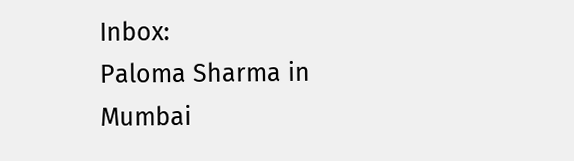Inbox:
Paloma Sharma in Mumbai